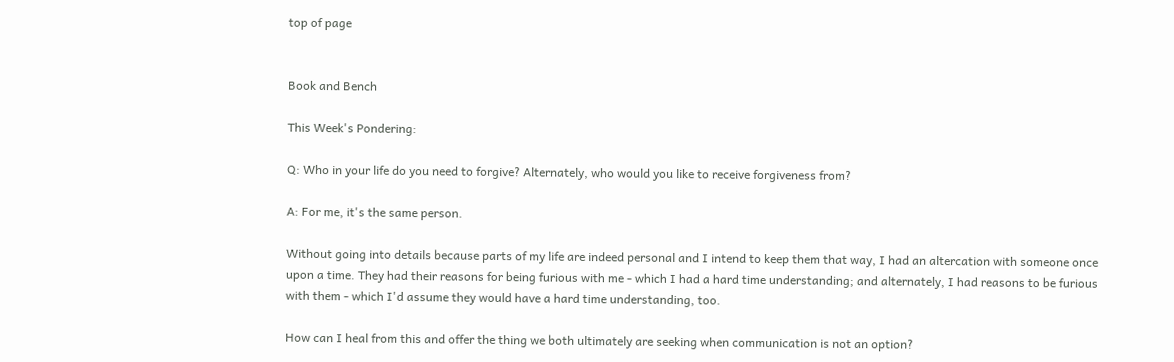top of page


Book and Bench

This Week's Pondering:

Q: Who in your life do you need to forgive? Alternately, who would you like to receive forgiveness from?

A: For me, it's the same person.

Without going into details because parts of my life are indeed personal and I intend to keep them that way, I had an altercation with someone once upon a time. They had their reasons for being furious with me - which I had a hard time understanding; and alternately, I had reasons to be furious with them - which I'd assume they would have a hard time understanding, too.

How can I heal from this and offer the thing we both ultimately are seeking when communication is not an option?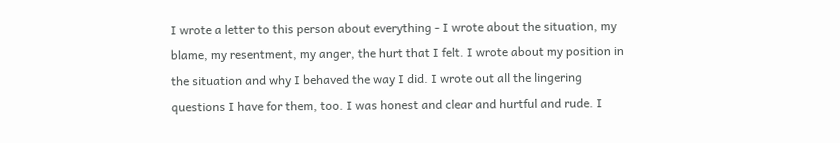I wrote a letter to this person about everything - I wrote about the situation, my blame, my resentment, my anger, the hurt that I felt. I wrote about my position in the situation and why I behaved the way I did. I wrote out all the lingering questions I have for them, too. I was honest and clear and hurtful and rude. I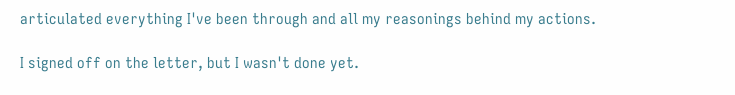articulated everything I've been through and all my reasonings behind my actions.

I signed off on the letter, but I wasn't done yet.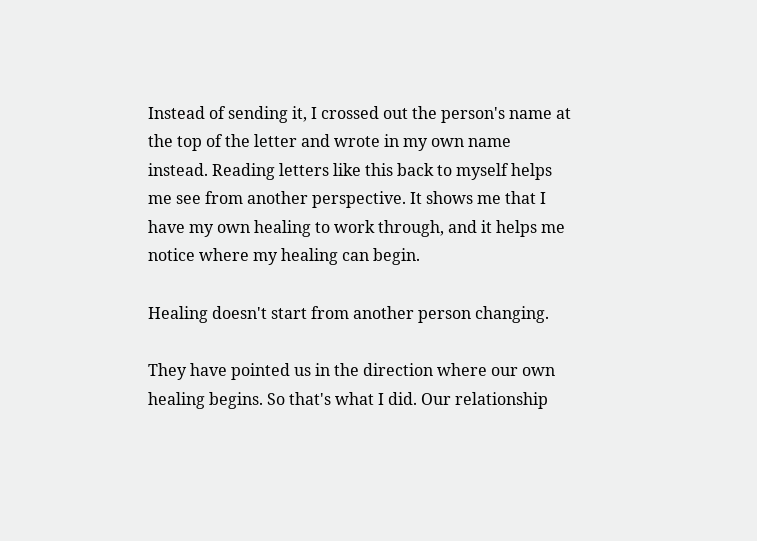Instead of sending it, I crossed out the person's name at the top of the letter and wrote in my own name instead. Reading letters like this back to myself helps me see from another perspective. It shows me that I have my own healing to work through, and it helps me notice where my healing can begin.

Healing doesn't start from another person changing.

They have pointed us in the direction where our own healing begins. So that's what I did. Our relationship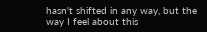hasn't shifted in any way, but the way I feel about this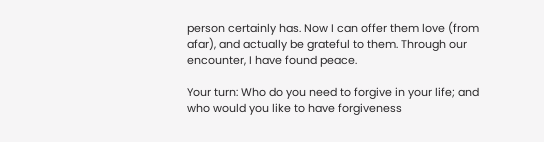person certainly has. Now I can offer them love (from afar), and actually be grateful to them. Through our encounter, I have found peace.

Your turn: Who do you need to forgive in your life; and who would you like to have forgiveness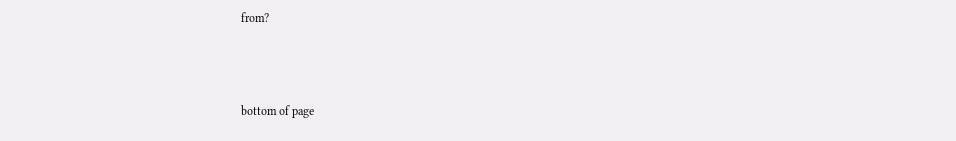from?



bottom of page